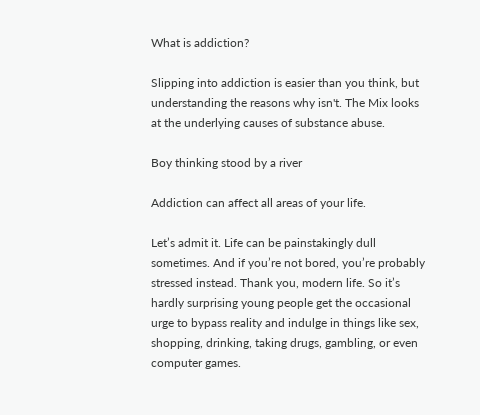What is addiction?

Slipping into addiction is easier than you think, but understanding the reasons why isn't. The Mix looks at the underlying causes of substance abuse.

Boy thinking stood by a river

Addiction can affect all areas of your life.

Let’s admit it. Life can be painstakingly dull sometimes. And if you’re not bored, you’re probably stressed instead. Thank you, modern life. So it’s hardly surprising young people get the occasional urge to bypass reality and indulge in things like sex, shopping, drinking, taking drugs, gambling, or even computer games.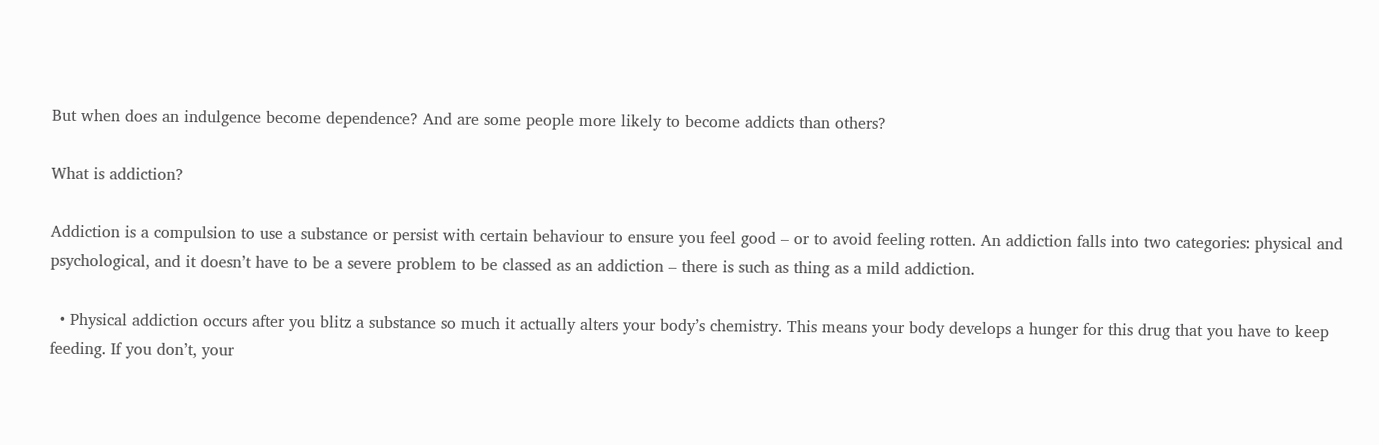But when does an indulgence become dependence? And are some people more likely to become addicts than others?

What is addiction?

Addiction is a compulsion to use a substance or persist with certain behaviour to ensure you feel good – or to avoid feeling rotten. An addiction falls into two categories: physical and psychological, and it doesn’t have to be a severe problem to be classed as an addiction – there is such as thing as a mild addiction.

  • Physical addiction occurs after you blitz a substance so much it actually alters your body’s chemistry. This means your body develops a hunger for this drug that you have to keep feeding. If you don’t, your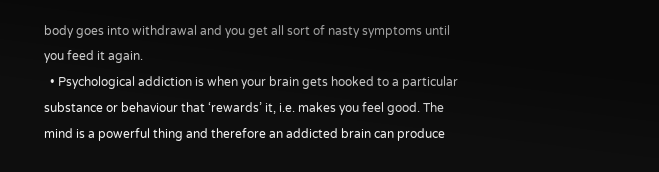body goes into withdrawal and you get all sort of nasty symptoms until you feed it again.
  • Psychological addiction is when your brain gets hooked to a particular substance or behaviour that ‘rewards’ it, i.e. makes you feel good. The mind is a powerful thing and therefore an addicted brain can produce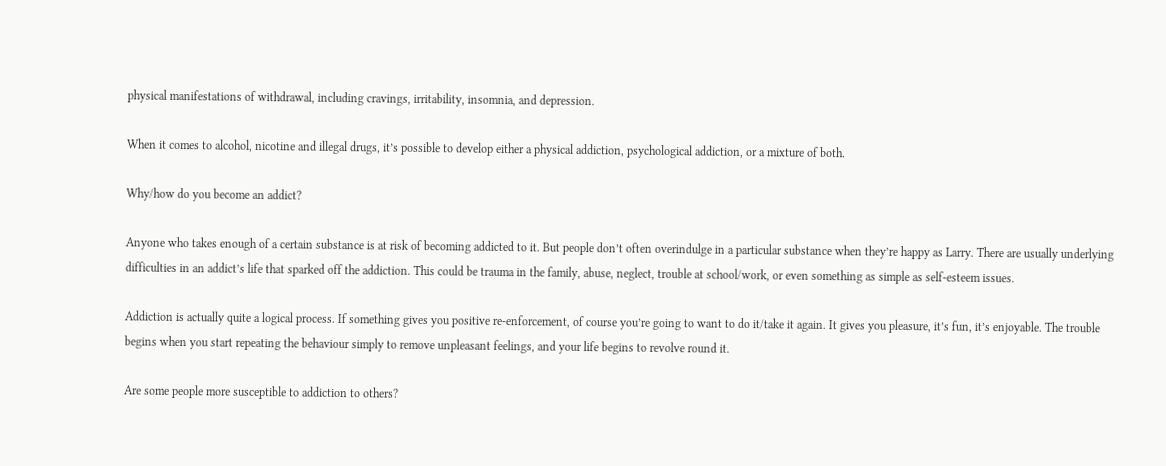physical manifestations of withdrawal, including cravings, irritability, insomnia, and depression.

When it comes to alcohol, nicotine and illegal drugs, it’s possible to develop either a physical addiction, psychological addiction, or a mixture of both.

Why/how do you become an addict?

Anyone who takes enough of a certain substance is at risk of becoming addicted to it. But people don’t often overindulge in a particular substance when they’re happy as Larry. There are usually underlying difficulties in an addict’s life that sparked off the addiction. This could be trauma in the family, abuse, neglect, trouble at school/work, or even something as simple as self-esteem issues.

Addiction is actually quite a logical process. If something gives you positive re-enforcement, of course you’re going to want to do it/take it again. It gives you pleasure, it’s fun, it’s enjoyable. The trouble begins when you start repeating the behaviour simply to remove unpleasant feelings, and your life begins to revolve round it.

Are some people more susceptible to addiction to others?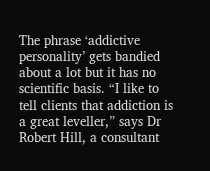The phrase ‘addictive personality’ gets bandied about a lot but it has no scientific basis. “I like to tell clients that addiction is a great leveller,” says Dr Robert Hill, a consultant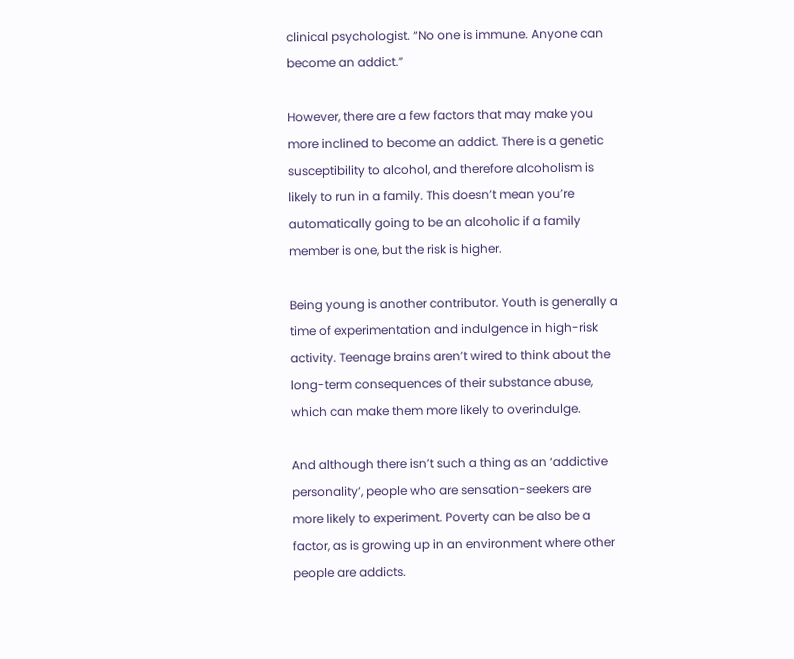clinical psychologist. “No one is immune. Anyone can become an addict.”

However, there are a few factors that may make you more inclined to become an addict. There is a genetic susceptibility to alcohol, and therefore alcoholism is likely to run in a family. This doesn’t mean you’re automatically going to be an alcoholic if a family member is one, but the risk is higher.

Being young is another contributor. Youth is generally a time of experimentation and indulgence in high-risk activity. Teenage brains aren’t wired to think about the long-term consequences of their substance abuse, which can make them more likely to overindulge.

And although there isn’t such a thing as an ‘addictive personality’, people who are sensation-seekers are more likely to experiment. Poverty can be also be a factor, as is growing up in an environment where other people are addicts.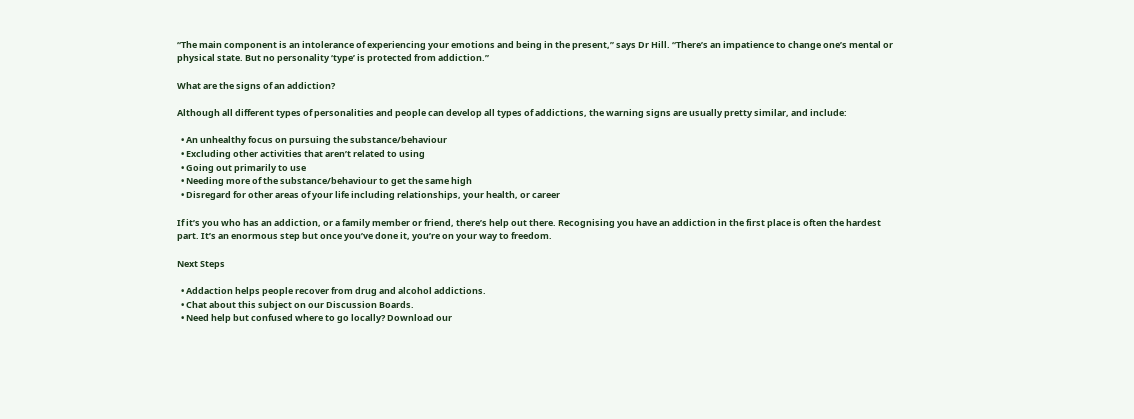“The main component is an intolerance of experiencing your emotions and being in the present,” says Dr Hill. “There’s an impatience to change one’s mental or physical state. But no personality ‘type’ is protected from addiction.”

What are the signs of an addiction?

Although all different types of personalities and people can develop all types of addictions, the warning signs are usually pretty similar, and include:

  • An unhealthy focus on pursuing the substance/behaviour
  • Excluding other activities that aren’t related to using
  • Going out primarily to use
  • Needing more of the substance/behaviour to get the same high
  • Disregard for other areas of your life including relationships, your health, or career

If it’s you who has an addiction, or a family member or friend, there’s help out there. Recognising you have an addiction in the first place is often the hardest part. It’s an enormous step but once you’ve done it, you’re on your way to freedom.

Next Steps

  • Addaction helps people recover from drug and alcohol addictions.
  • Chat about this subject on our Discussion Boards.
  • Need help but confused where to go locally? Download our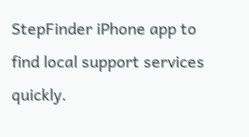StepFinder iPhone app to find local support services quickly.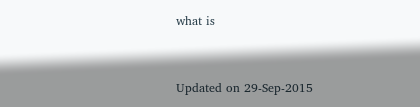what is


Updated on 29-Sep-2015